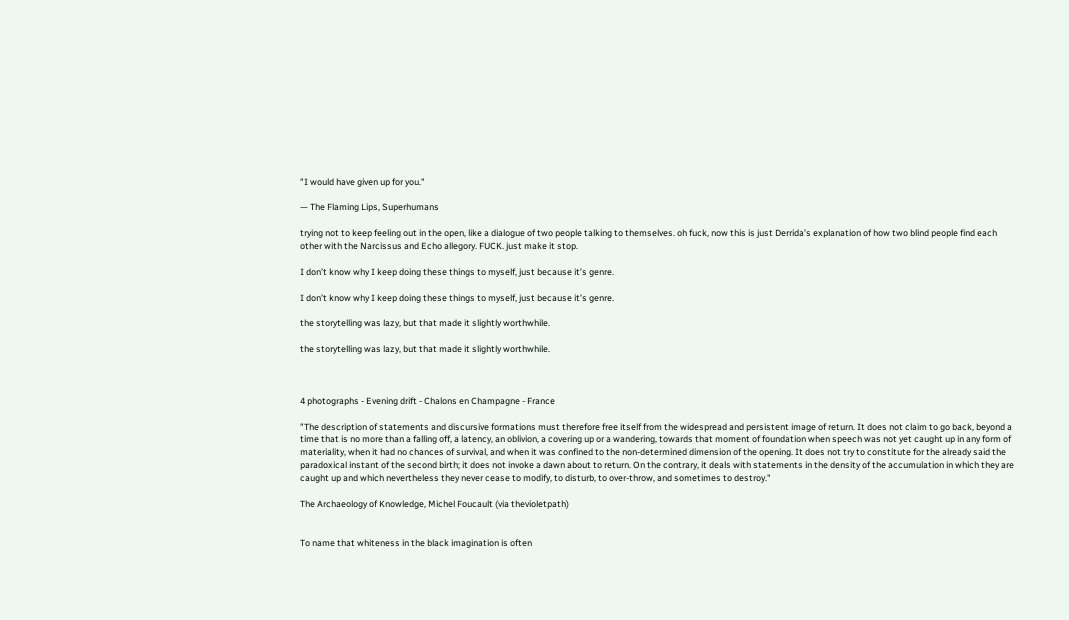"I would have given up for you."

— The Flaming Lips, Superhumans

trying not to keep feeling out in the open, like a dialogue of two people talking to themselves. oh fuck, now this is just Derrida’s explanation of how two blind people find each other with the Narcissus and Echo allegory. FUCK. just make it stop.

I don’t know why I keep doing these things to myself, just because it’s genre.

I don’t know why I keep doing these things to myself, just because it’s genre.

the storytelling was lazy, but that made it slightly worthwhile.

the storytelling was lazy, but that made it slightly worthwhile.



4 photographs - Evening drift - Chalons en Champagne - France

"The description of statements and discursive formations must therefore free itself from the widespread and persistent image of return. It does not claim to go back, beyond a time that is no more than a falling off, a latency, an oblivion, a covering up or a wandering, towards that moment of foundation when speech was not yet caught up in any form of materiality, when it had no chances of survival, and when it was confined to the non-determined dimension of the opening. It does not try to constitute for the already said the paradoxical instant of the second birth; it does not invoke a dawn about to return. On the contrary, it deals with statements in the density of the accumulation in which they are caught up and which nevertheless they never cease to modify, to disturb, to over-throw, and sometimes to destroy."

The Archaeology of Knowledge, Michel Foucault (via thevioletpath)


To name that whiteness in the black imagination is often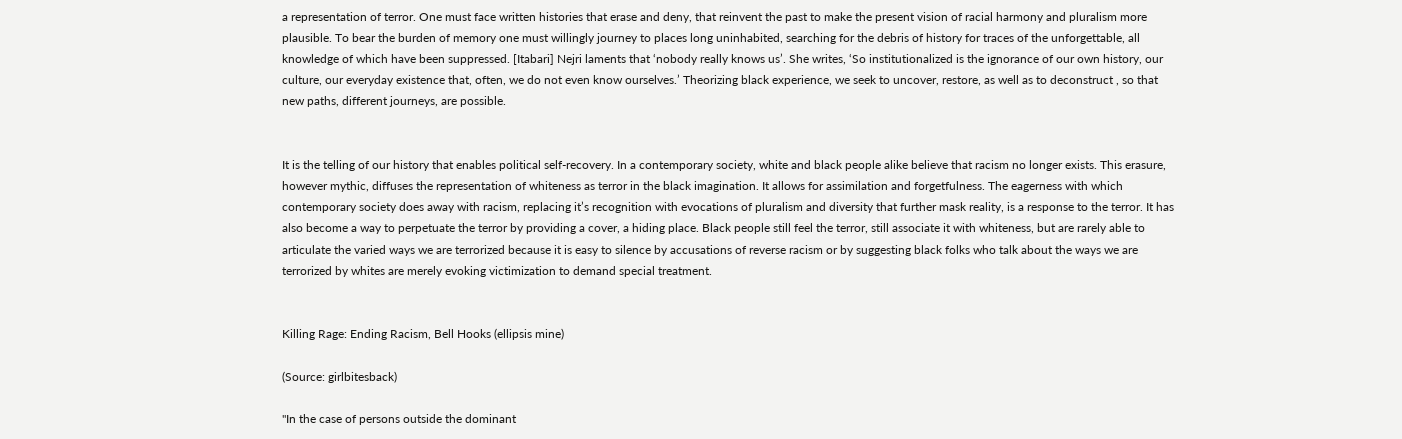a representation of terror. One must face written histories that erase and deny, that reinvent the past to make the present vision of racial harmony and pluralism more plausible. To bear the burden of memory one must willingly journey to places long uninhabited, searching for the debris of history for traces of the unforgettable, all knowledge of which have been suppressed. [Itabari] Nejri laments that ‘nobody really knows us’. She writes, ‘So institutionalized is the ignorance of our own history, our culture, our everyday existence that, often, we do not even know ourselves.’ Theorizing black experience, we seek to uncover, restore, as well as to deconstruct , so that new paths, different journeys, are possible.


It is the telling of our history that enables political self-recovery. In a contemporary society, white and black people alike believe that racism no longer exists. This erasure, however mythic, diffuses the representation of whiteness as terror in the black imagination. It allows for assimilation and forgetfulness. The eagerness with which contemporary society does away with racism, replacing it’s recognition with evocations of pluralism and diversity that further mask reality, is a response to the terror. It has also become a way to perpetuate the terror by providing a cover, a hiding place. Black people still feel the terror, still associate it with whiteness, but are rarely able to articulate the varied ways we are terrorized because it is easy to silence by accusations of reverse racism or by suggesting black folks who talk about the ways we are terrorized by whites are merely evoking victimization to demand special treatment.


Killing Rage: Ending Racism, Bell Hooks (ellipsis mine)

(Source: girlbitesback)

"In the case of persons outside the dominant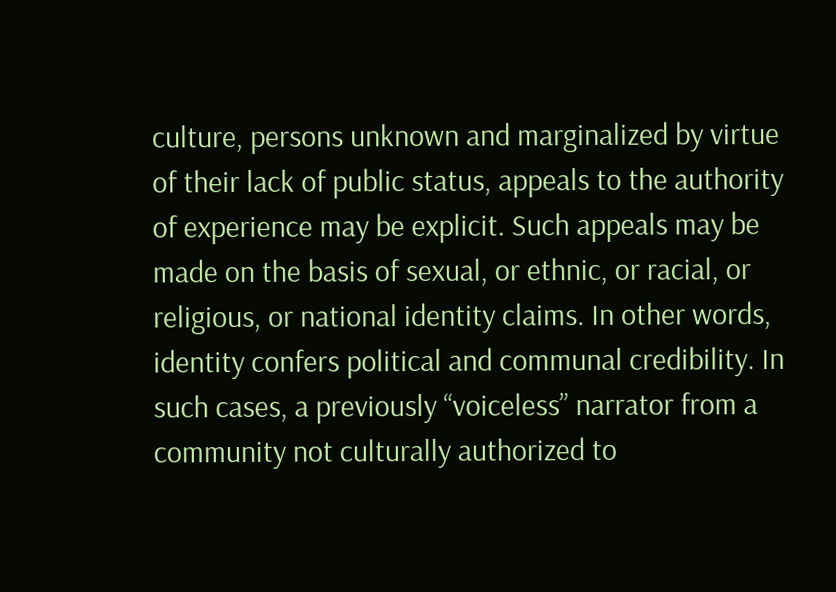culture, persons unknown and marginalized by virtue of their lack of public status, appeals to the authority of experience may be explicit. Such appeals may be made on the basis of sexual, or ethnic, or racial, or religious, or national identity claims. In other words, identity confers political and communal credibility. In such cases, a previously “voiceless” narrator from a community not culturally authorized to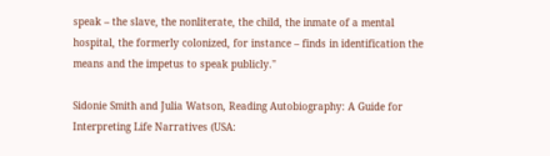speak – the slave, the nonliterate, the child, the inmate of a mental hospital, the formerly colonized, for instance – finds in identification the means and the impetus to speak publicly."

Sidonie Smith and Julia Watson, Reading Autobiography: A Guide for Interpreting Life Narratives (USA: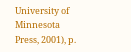University of Minnesota Press, 2001), p.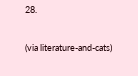28.

(via literature-and-cats)